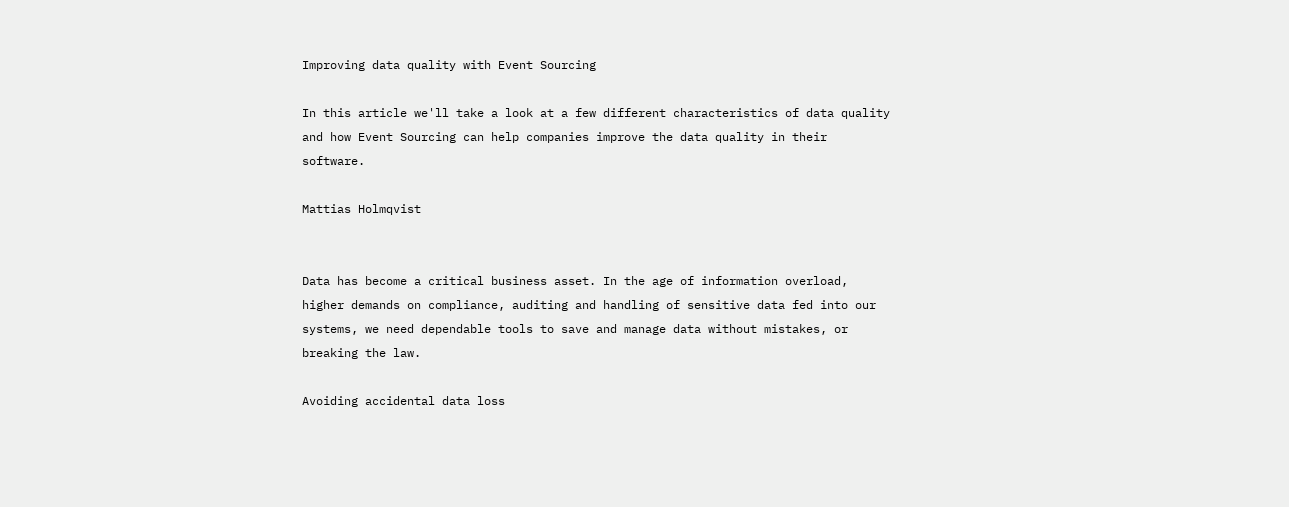Improving data quality with Event Sourcing

In this article we'll take a look at a few different characteristics of data quality and how Event Sourcing can help companies improve the data quality in their software.

Mattias Holmqvist


Data has become a critical business asset. In the age of information overload, higher demands on compliance, auditing and handling of sensitive data fed into our systems, we need dependable tools to save and manage data without mistakes, or breaking the law.

Avoiding accidental data loss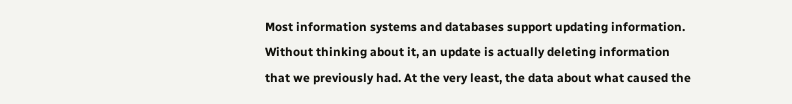Most information systems and databases support updating information. Without thinking about it, an update is actually deleting information that we previously had. At the very least, the data about what caused the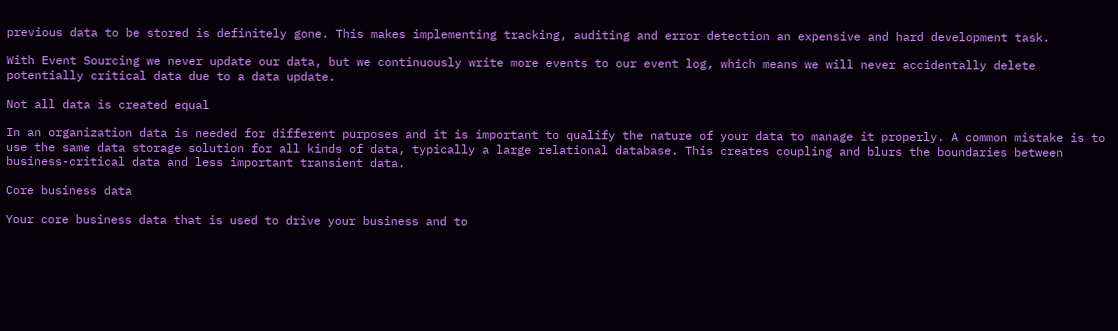previous data to be stored is definitely gone. This makes implementing tracking, auditing and error detection an expensive and hard development task.

With Event Sourcing we never update our data, but we continuously write more events to our event log, which means we will never accidentally delete potentially critical data due to a data update.

Not all data is created equal

In an organization data is needed for different purposes and it is important to qualify the nature of your data to manage it properly. A common mistake is to use the same data storage solution for all kinds of data, typically a large relational database. This creates coupling and blurs the boundaries between business-critical data and less important transient data.

Core business data

Your core business data that is used to drive your business and to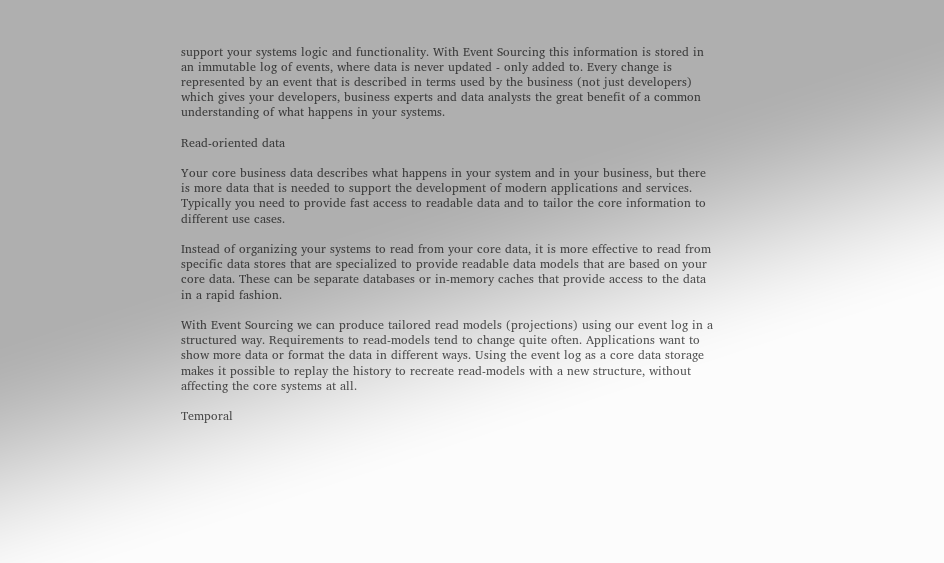support your systems logic and functionality. With Event Sourcing this information is stored in an immutable log of events, where data is never updated - only added to. Every change is represented by an event that is described in terms used by the business (not just developers) which gives your developers, business experts and data analysts the great benefit of a common understanding of what happens in your systems.

Read-oriented data

Your core business data describes what happens in your system and in your business, but there is more data that is needed to support the development of modern applications and services. Typically you need to provide fast access to readable data and to tailor the core information to different use cases.

Instead of organizing your systems to read from your core data, it is more effective to read from specific data stores that are specialized to provide readable data models that are based on your core data. These can be separate databases or in-memory caches that provide access to the data in a rapid fashion.

With Event Sourcing we can produce tailored read models (projections) using our event log in a structured way. Requirements to read-models tend to change quite often. Applications want to show more data or format the data in different ways. Using the event log as a core data storage makes it possible to replay the history to recreate read-models with a new structure, without affecting the core systems at all.

Temporal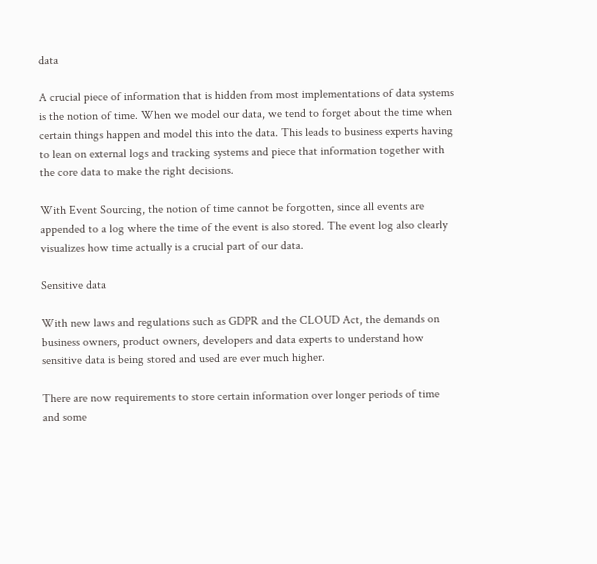data

A crucial piece of information that is hidden from most implementations of data systems is the notion of time. When we model our data, we tend to forget about the time when certain things happen and model this into the data. This leads to business experts having to lean on external logs and tracking systems and piece that information together with the core data to make the right decisions.

With Event Sourcing, the notion of time cannot be forgotten, since all events are appended to a log where the time of the event is also stored. The event log also clearly visualizes how time actually is a crucial part of our data.

Sensitive data

With new laws and regulations such as GDPR and the CLOUD Act, the demands on business owners, product owners, developers and data experts to understand how sensitive data is being stored and used are ever much higher.

There are now requirements to store certain information over longer periods of time and some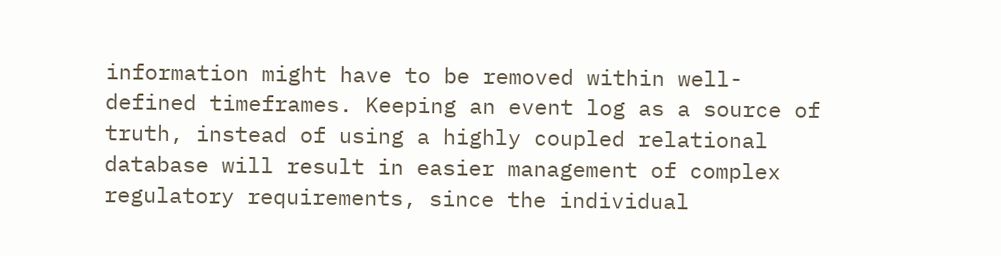information might have to be removed within well-defined timeframes. Keeping an event log as a source of truth, instead of using a highly coupled relational database will result in easier management of complex regulatory requirements, since the individual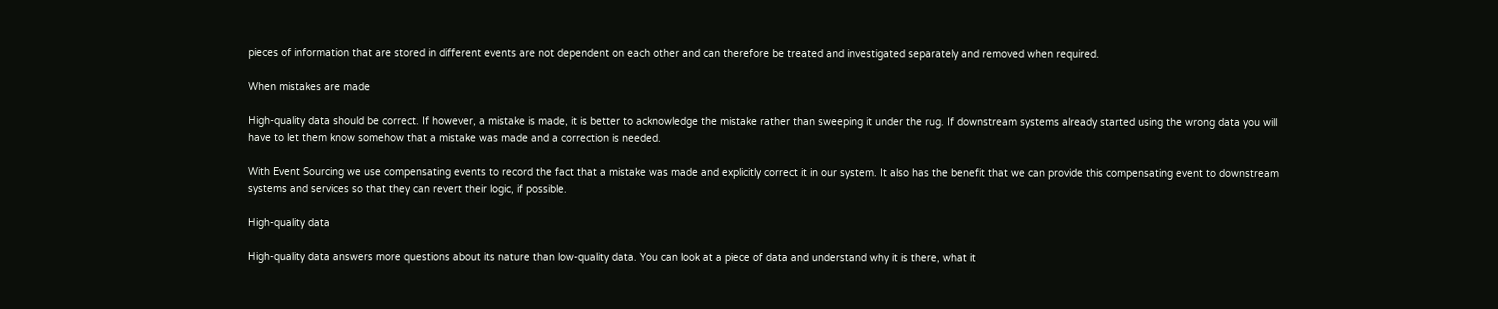pieces of information that are stored in different events are not dependent on each other and can therefore be treated and investigated separately and removed when required.

When mistakes are made

High-quality data should be correct. If however, a mistake is made, it is better to acknowledge the mistake rather than sweeping it under the rug. If downstream systems already started using the wrong data you will have to let them know somehow that a mistake was made and a correction is needed.

With Event Sourcing we use compensating events to record the fact that a mistake was made and explicitly correct it in our system. It also has the benefit that we can provide this compensating event to downstream systems and services so that they can revert their logic, if possible.

High-quality data

High-quality data answers more questions about its nature than low-quality data. You can look at a piece of data and understand why it is there, what it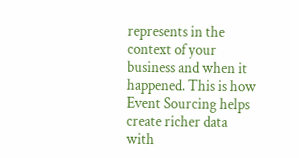represents in the context of your business and when it happened. This is how Event Sourcing helps create richer data with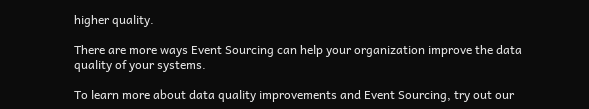higher quality.

There are more ways Event Sourcing can help your organization improve the data quality of your systems.

To learn more about data quality improvements and Event Sourcing, try out our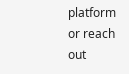platform or reach out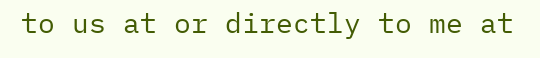to us at or directly to me at